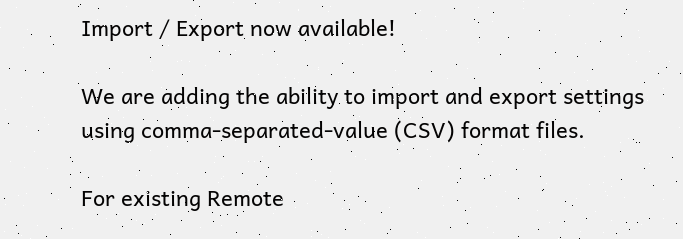Import / Export now available!

We are adding the ability to import and export settings using comma-separated-value (CSV) format files.

For existing Remote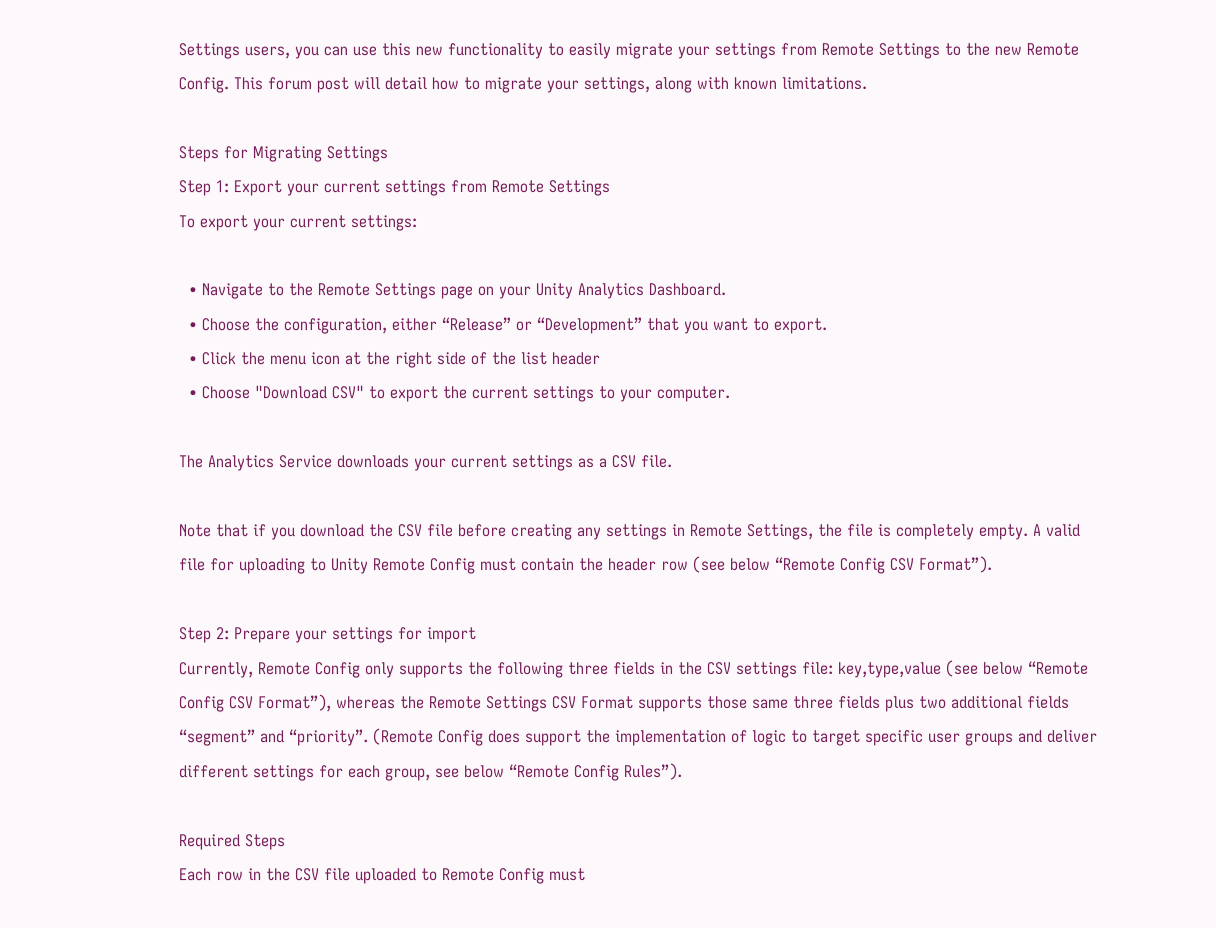Settings users, you can use this new functionality to easily migrate your settings from Remote Settings to the new Remote Config. This forum post will detail how to migrate your settings, along with known limitations.

Steps for Migrating Settings
Step 1: Export your current settings from Remote Settings
To export your current settings:

  • Navigate to the Remote Settings page on your Unity Analytics Dashboard.
  • Choose the configuration, either “Release” or “Development” that you want to export.
  • Click the menu icon at the right side of the list header
  • Choose "Download CSV" to export the current settings to your computer.

The Analytics Service downloads your current settings as a CSV file.

Note that if you download the CSV file before creating any settings in Remote Settings, the file is completely empty. A valid file for uploading to Unity Remote Config must contain the header row (see below “Remote Config CSV Format”).

Step 2: Prepare your settings for import
Currently, Remote Config only supports the following three fields in the CSV settings file: key,type,value (see below “Remote Config CSV Format”), whereas the Remote Settings CSV Format supports those same three fields plus two additional fields “segment” and “priority”. (Remote Config does support the implementation of logic to target specific user groups and deliver different settings for each group, see below “Remote Config Rules”).

Required Steps
Each row in the CSV file uploaded to Remote Config must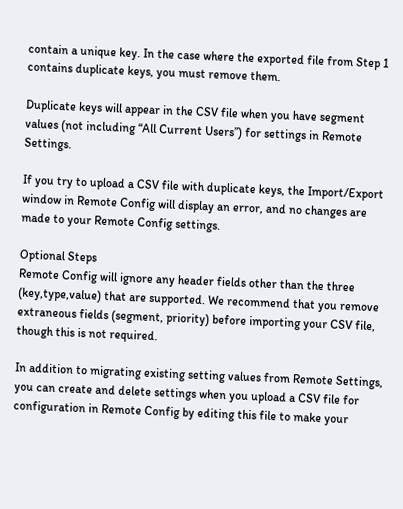contain a unique key. In the case where the exported file from Step 1 contains duplicate keys, you must remove them.

Duplicate keys will appear in the CSV file when you have segment values (not including “All Current Users”) for settings in Remote Settings.

If you try to upload a CSV file with duplicate keys, the Import/Export window in Remote Config will display an error, and no changes are made to your Remote Config settings.

Optional Steps
Remote Config will ignore any header fields other than the three (key,type,value) that are supported. We recommend that you remove extraneous fields (segment, priority) before importing your CSV file, though this is not required.

In addition to migrating existing setting values from Remote Settings, you can create and delete settings when you upload a CSV file for configuration in Remote Config by editing this file to make your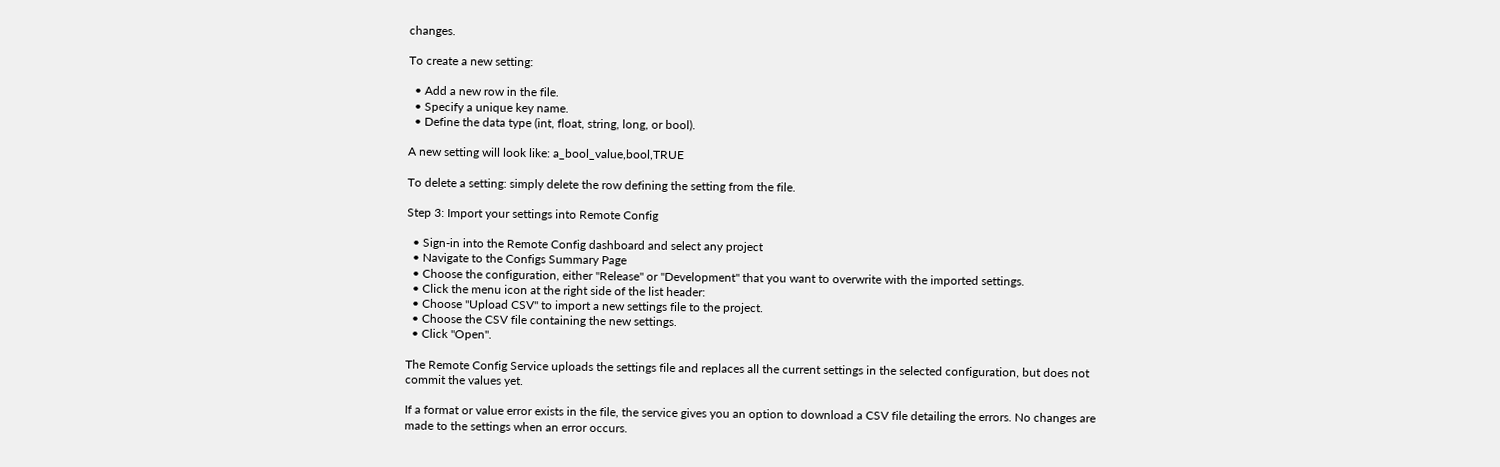changes.

To create a new setting:

  • Add a new row in the file.
  • Specify a unique key name.
  • Define the data type (int, float, string, long, or bool).

A new setting will look like: a_bool_value,bool,TRUE

To delete a setting: simply delete the row defining the setting from the file.

Step 3: Import your settings into Remote Config

  • Sign-in into the Remote Config dashboard and select any project
  • Navigate to the Configs Summary Page
  • Choose the configuration, either "Release" or "Development" that you want to overwrite with the imported settings.
  • Click the menu icon at the right side of the list header:
  • Choose "Upload CSV" to import a new settings file to the project.
  • Choose the CSV file containing the new settings.
  • Click "Open".

The Remote Config Service uploads the settings file and replaces all the current settings in the selected configuration, but does not commit the values yet.

If a format or value error exists in the file, the service gives you an option to download a CSV file detailing the errors. No changes are made to the settings when an error occurs.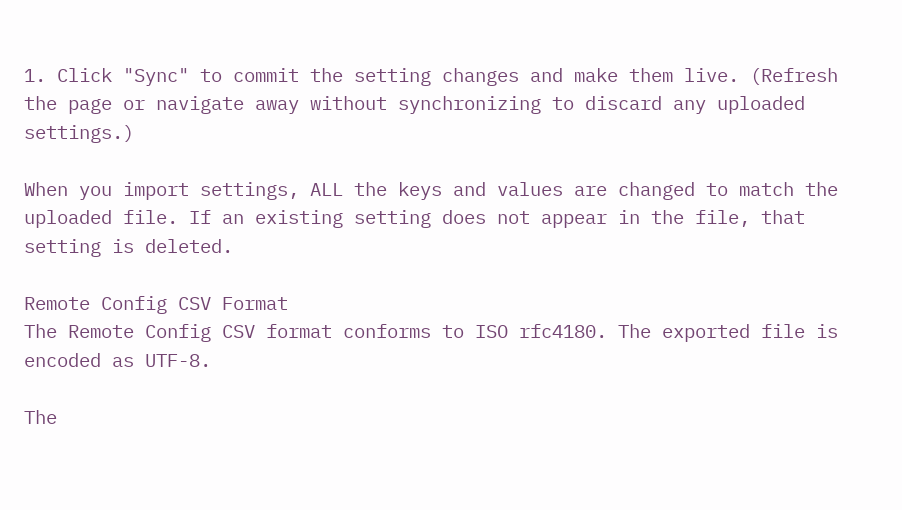1. Click "Sync" to commit the setting changes and make them live. (Refresh the page or navigate away without synchronizing to discard any uploaded settings.)

When you import settings, ALL the keys and values are changed to match the uploaded file. If an existing setting does not appear in the file, that setting is deleted.

Remote Config CSV Format
The Remote Config CSV format conforms to ISO rfc4180. The exported file is encoded as UTF-8.

The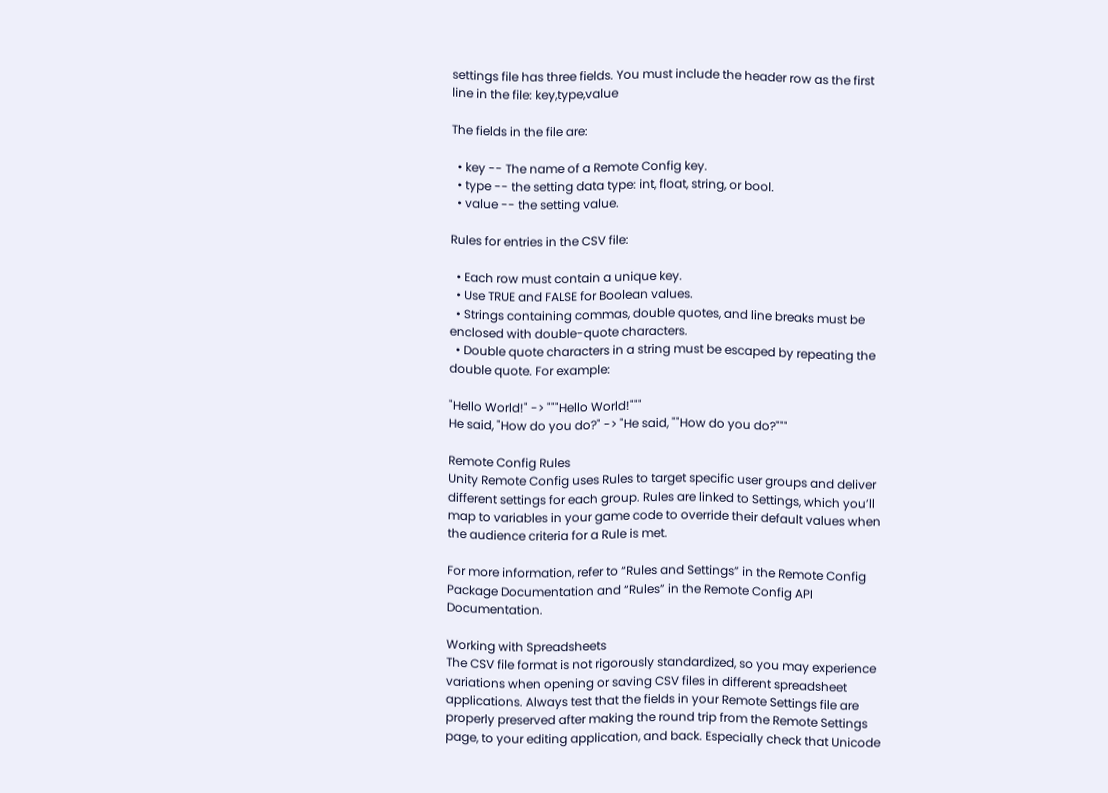settings file has three fields. You must include the header row as the first line in the file: key,type,value

The fields in the file are:

  • key -- The name of a Remote Config key.
  • type -- the setting data type: int, float, string, or bool.
  • value -- the setting value.

Rules for entries in the CSV file:

  • Each row must contain a unique key.
  • Use TRUE and FALSE for Boolean values.
  • Strings containing commas, double quotes, and line breaks must be enclosed with double-quote characters.
  • Double quote characters in a string must be escaped by repeating the double quote. For example:

"Hello World!" -> """Hello World!"""
He said, "How do you do?" -> "He said, ""How do you do?"""

Remote Config Rules
Unity Remote Config uses Rules to target specific user groups and deliver different settings for each group. Rules are linked to Settings, which you’ll map to variables in your game code to override their default values when the audience criteria for a Rule is met.

For more information, refer to “Rules and Settings” in the Remote Config Package Documentation and “Rules” in the Remote Config API Documentation.

Working with Spreadsheets
The CSV file format is not rigorously standardized, so you may experience variations when opening or saving CSV files in different spreadsheet applications. Always test that the fields in your Remote Settings file are properly preserved after making the round trip from the Remote Settings page, to your editing application, and back. Especially check that Unicode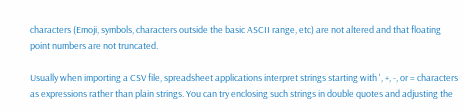characters (Emoji, symbols, characters outside the basic ASCII range, etc) are not altered and that floating point numbers are not truncated.

Usually when importing a CSV file, spreadsheet applications interpret strings starting with ', +, -, or = characters as expressions rather than plain strings. You can try enclosing such strings in double quotes and adjusting the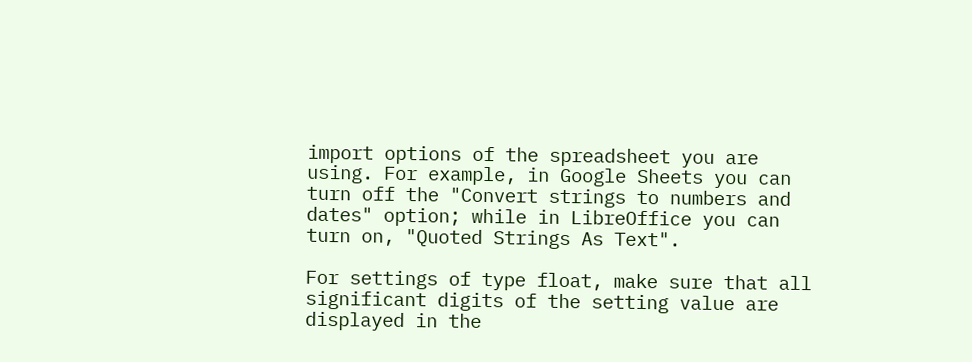import options of the spreadsheet you are using. For example, in Google Sheets you can turn off the "Convert strings to numbers and dates" option; while in LibreOffice you can turn on, "Quoted Strings As Text".

For settings of type float, make sure that all significant digits of the setting value are displayed in the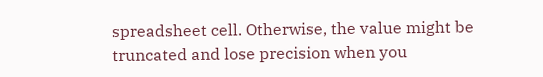spreadsheet cell. Otherwise, the value might be truncated and lose precision when you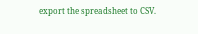export the spreadsheet to CSV.